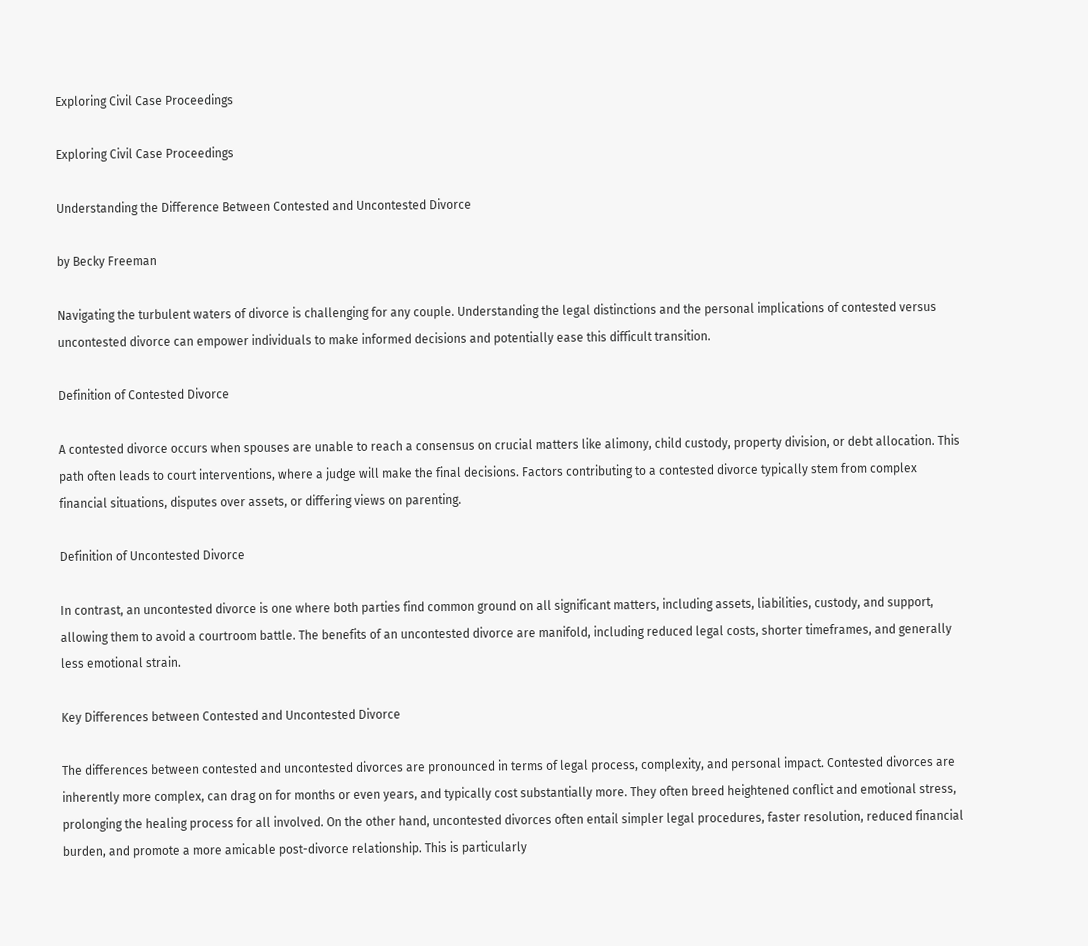Exploring Civil Case Proceedings

Exploring Civil Case Proceedings

Understanding the Difference Between Contested and Uncontested Divorce

by Becky Freeman

Navigating the turbulent waters of divorce is challenging for any couple. Understanding the legal distinctions and the personal implications of contested versus uncontested divorce can empower individuals to make informed decisions and potentially ease this difficult transition.

Definition of Contested Divorce

A contested divorce occurs when spouses are unable to reach a consensus on crucial matters like alimony, child custody, property division, or debt allocation. This path often leads to court interventions, where a judge will make the final decisions. Factors contributing to a contested divorce typically stem from complex financial situations, disputes over assets, or differing views on parenting.

Definition of Uncontested Divorce

In contrast, an uncontested divorce is one where both parties find common ground on all significant matters, including assets, liabilities, custody, and support, allowing them to avoid a courtroom battle. The benefits of an uncontested divorce are manifold, including reduced legal costs, shorter timeframes, and generally less emotional strain.

Key Differences between Contested and Uncontested Divorce

The differences between contested and uncontested divorces are pronounced in terms of legal process, complexity, and personal impact. Contested divorces are inherently more complex, can drag on for months or even years, and typically cost substantially more. They often breed heightened conflict and emotional stress, prolonging the healing process for all involved. On the other hand, uncontested divorces often entail simpler legal procedures, faster resolution, reduced financial burden, and promote a more amicable post-divorce relationship. This is particularly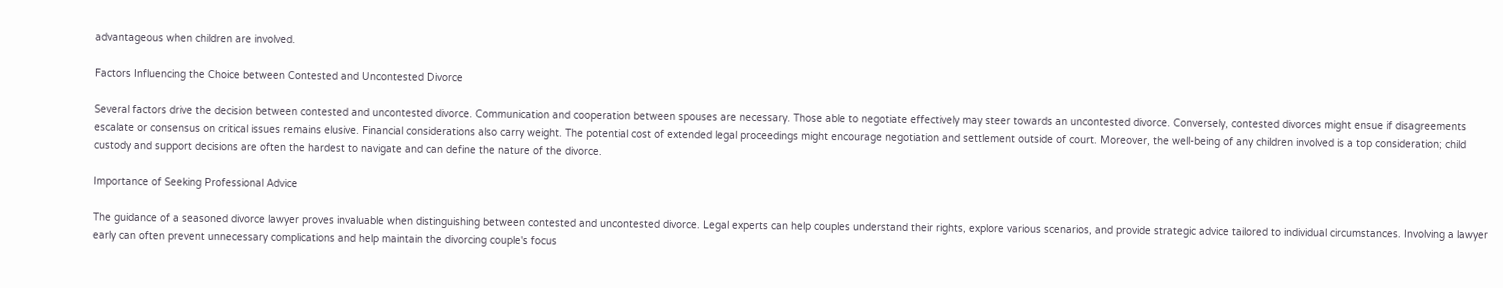advantageous when children are involved.

Factors Influencing the Choice between Contested and Uncontested Divorce

Several factors drive the decision between contested and uncontested divorce. Communication and cooperation between spouses are necessary. Those able to negotiate effectively may steer towards an uncontested divorce. Conversely, contested divorces might ensue if disagreements escalate or consensus on critical issues remains elusive. Financial considerations also carry weight. The potential cost of extended legal proceedings might encourage negotiation and settlement outside of court. Moreover, the well-being of any children involved is a top consideration; child custody and support decisions are often the hardest to navigate and can define the nature of the divorce.

Importance of Seeking Professional Advice

The guidance of a seasoned divorce lawyer proves invaluable when distinguishing between contested and uncontested divorce. Legal experts can help couples understand their rights, explore various scenarios, and provide strategic advice tailored to individual circumstances. Involving a lawyer early can often prevent unnecessary complications and help maintain the divorcing couple's focus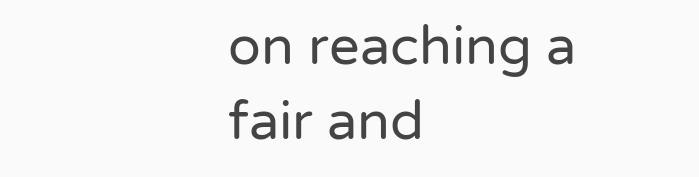on reaching a fair and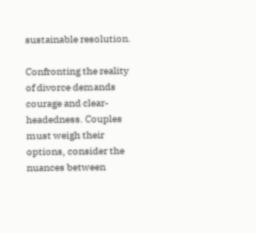sustainable resolution.

Confronting the reality of divorce demands courage and clear-headedness. Couples must weigh their options, consider the nuances between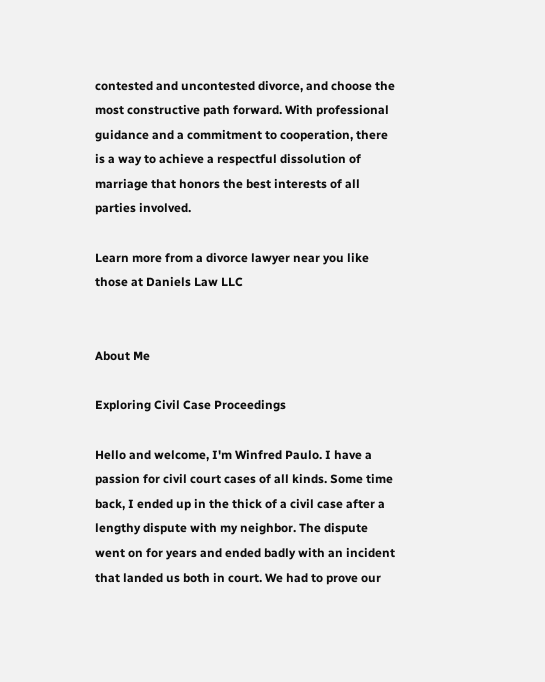contested and uncontested divorce, and choose the most constructive path forward. With professional guidance and a commitment to cooperation, there is a way to achieve a respectful dissolution of marriage that honors the best interests of all parties involved.

Learn more from a divorce lawyer near you like those at Daniels Law LLC


About Me

Exploring Civil Case Proceedings

Hello and welcome, I'm Winfred Paulo. I have a passion for civil court cases of all kinds. Some time back, I ended up in the thick of a civil case after a lengthy dispute with my neighbor. The dispute went on for years and ended badly with an incident that landed us both in court. We had to prove our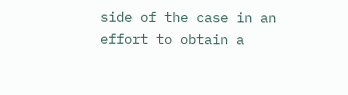side of the case in an effort to obtain a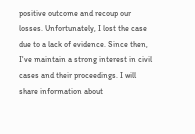positive outcome and recoup our losses. Unfortunately, I lost the case due to a lack of evidence. Since then, I've maintain a strong interest in civil cases and their proceedings. I will share information about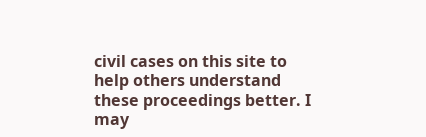civil cases on this site to help others understand these proceedings better. I may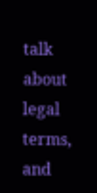talk about legal terms, and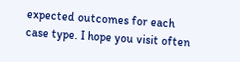expected outcomes for each case type. I hope you visit often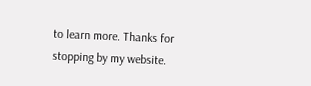to learn more. Thanks for stopping by my website.